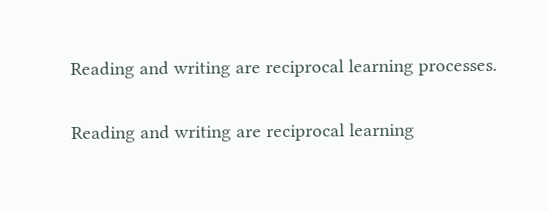Reading and writing are reciprocal learning processes.

Reading and writing are reciprocal learning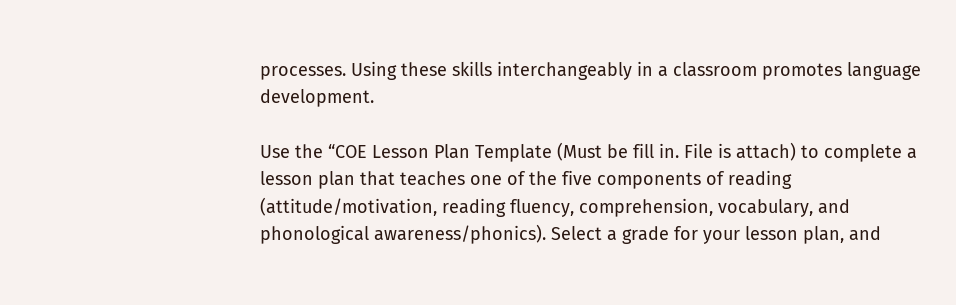processes. Using these skills interchangeably in a classroom promotes language development.

Use the “COE Lesson Plan Template (Must be fill in. File is attach) to complete a lesson plan that teaches one of the five components of reading (attitude/motivation, reading fluency, comprehension, vocabulary, and phonological awareness/phonics). Select a grade for your lesson plan, and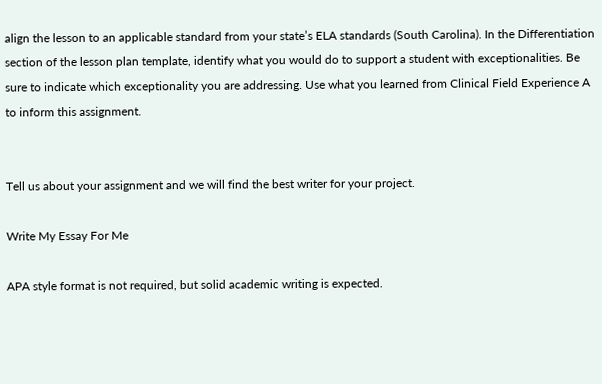align the lesson to an applicable standard from your state’s ELA standards (South Carolina). In the Differentiation section of the lesson plan template, identify what you would do to support a student with exceptionalities. Be sure to indicate which exceptionality you are addressing. Use what you learned from Clinical Field Experience A to inform this assignment.


Tell us about your assignment and we will find the best writer for your project.

Write My Essay For Me

APA style format is not required, but solid academic writing is expected.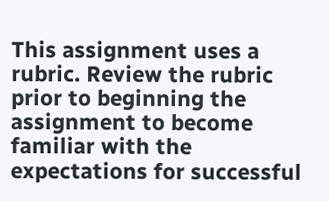This assignment uses a rubric. Review the rubric prior to beginning the assignment to become familiar with the expectations for successful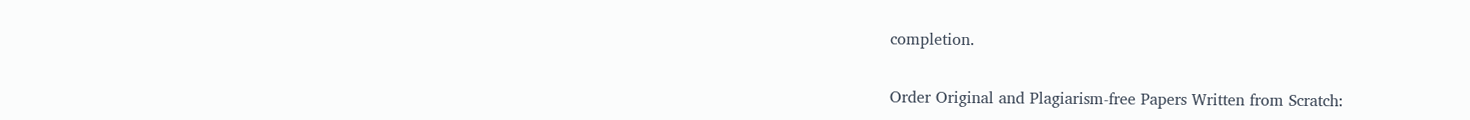completion.


Order Original and Plagiarism-free Papers Written from Scratch: